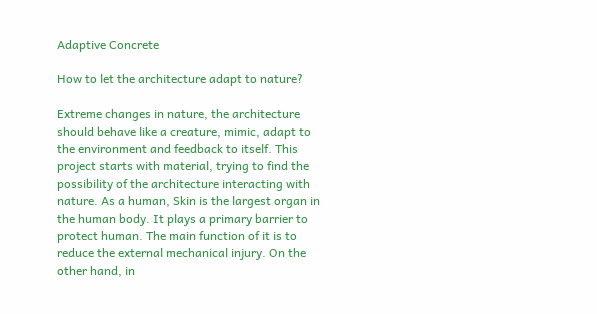Adaptive Concrete

How to let the architecture adapt to nature?

Extreme changes in nature, the architecture should behave like a creature, mimic, adapt to the environment and feedback to itself. This project starts with material, trying to find the possibility of the architecture interacting with nature. As a human, Skin is the largest organ in the human body. It plays a primary barrier to protect human. The main function of it is to reduce the external mechanical injury. On the other hand, in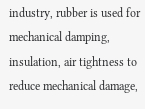industry, rubber is used for mechanical damping, insulation, air tightness to reduce mechanical damage,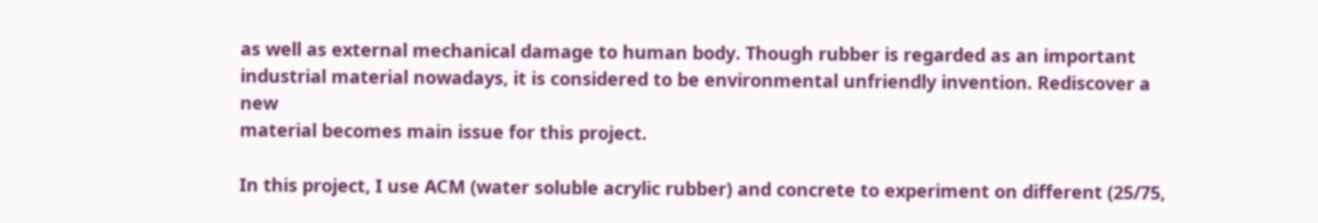as well as external mechanical damage to human body. Though rubber is regarded as an important industrial material nowadays, it is considered to be environmental unfriendly invention. Rediscover a new
material becomes main issue for this project.

In this project, I use ACM (water soluble acrylic rubber) and concrete to experiment on different (25/75,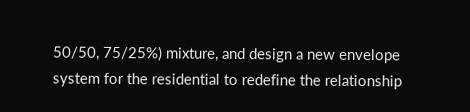50/50, 75/25%) mixture, and design a new envelope system for the residential to redefine the relationship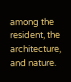among the resident, the architecture, and nature.